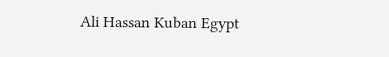Ali Hassan Kuban Egypt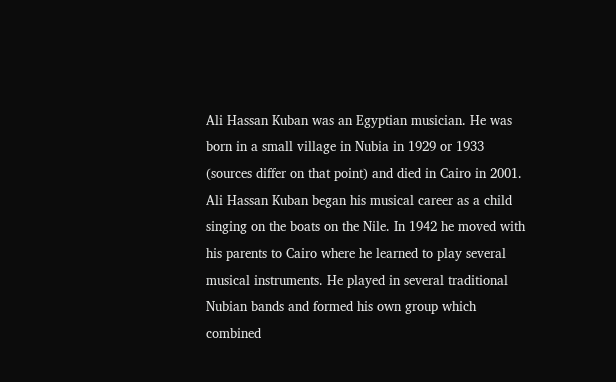Ali Hassan Kuban was an Egyptian musician. He was born in a small village in Nubia in 1929 or 1933 (sources differ on that point) and died in Cairo in 2001. Ali Hassan Kuban began his musical career as a child singing on the boats on the Nile. In 1942 he moved with his parents to Cairo where he learned to play several musical instruments. He played in several traditional Nubian bands and formed his own group which combined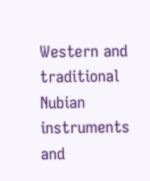Western and traditional Nubian instruments and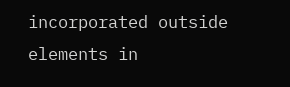incorporated outside elements in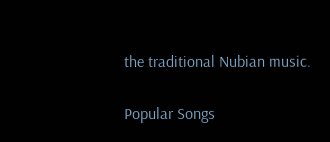the traditional Nubian music.

Popular Songs